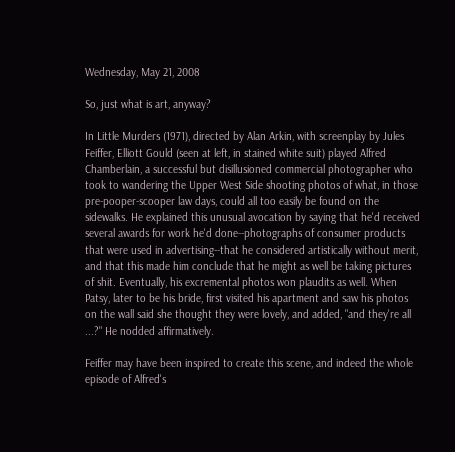Wednesday, May 21, 2008

So, just what is art, anyway?

In Little Murders (1971), directed by Alan Arkin, with screenplay by Jules Feiffer, Elliott Gould (seen at left, in stained white suit) played Alfred Chamberlain, a successful but disillusioned commercial photographer who took to wandering the Upper West Side shooting photos of what, in those pre-pooper-scooper law days, could all too easily be found on the sidewalks. He explained this unusual avocation by saying that he'd received several awards for work he'd done--photographs of consumer products that were used in advertising--that he considered artistically without merit, and that this made him conclude that he might as well be taking pictures of shit. Eventually, his excremental photos won plaudits as well. When Patsy, later to be his bride, first visited his apartment and saw his photos on the wall said she thought they were lovely, and added, "and they're all ...?" He nodded affirmatively.

Feiffer may have been inspired to create this scene, and indeed the whole episode of Alfred's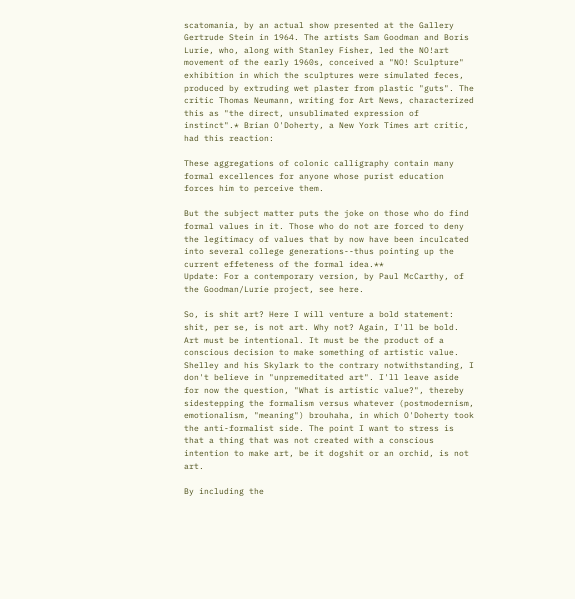scatomania, by an actual show presented at the Gallery Gertrude Stein in 1964. The artists Sam Goodman and Boris Lurie, who, along with Stanley Fisher, led the NO!art movement of the early 1960s, conceived a "NO! Sculpture" exhibition in which the sculptures were simulated feces, produced by extruding wet plaster from plastic "guts". The critic Thomas Neumann, writing for Art News, characterized this as "the direct, unsublimated expression of instinct".* Brian O'Doherty, a New York Times art critic, had this reaction:

These aggregations of colonic calligraphy contain many formal excellences for anyone whose purist education forces him to perceive them.

But the subject matter puts the joke on those who do find formal values in it. Those who do not are forced to deny the legitimacy of values that by now have been inculcated into several college generations--thus pointing up the current effeteness of the formal idea.**
Update: For a contemporary version, by Paul McCarthy, of the Goodman/Lurie project, see here.

So, is shit art? Here I will venture a bold statement: shit, per se, is not art. Why not? Again, I'll be bold. Art must be intentional. It must be the product of a conscious decision to make something of artistic value. Shelley and his Skylark to the contrary notwithstanding, I don't believe in "unpremeditated art". I'll leave aside for now the question, "What is artistic value?", thereby sidestepping the formalism versus whatever (postmodernism, emotionalism, "meaning") brouhaha, in which O'Doherty took the anti-formalist side. The point I want to stress is that a thing that was not created with a conscious intention to make art, be it dogshit or an orchid, is not art.

By including the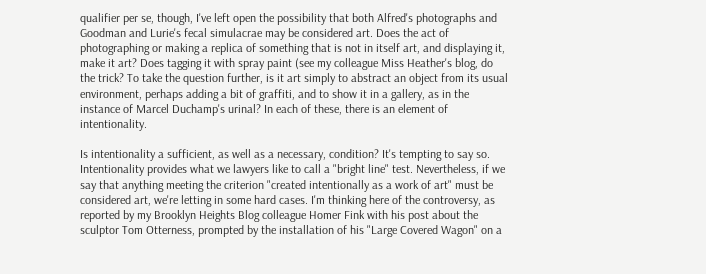qualifier per se, though, I've left open the possibility that both Alfred's photographs and Goodman and Lurie's fecal simulacrae may be considered art. Does the act of photographing or making a replica of something that is not in itself art, and displaying it, make it art? Does tagging it with spray paint (see my colleague Miss Heather's blog, do the trick? To take the question further, is it art simply to abstract an object from its usual environment, perhaps adding a bit of graffiti, and to show it in a gallery, as in the instance of Marcel Duchamp's urinal? In each of these, there is an element of intentionality.

Is intentionality a sufficient, as well as a necessary, condition? It's tempting to say so. Intentionality provides what we lawyers like to call a "bright line" test. Nevertheless, if we say that anything meeting the criterion "created intentionally as a work of art" must be considered art, we're letting in some hard cases. I'm thinking here of the controversy, as reported by my Brooklyn Heights Blog colleague Homer Fink with his post about the sculptor Tom Otterness, prompted by the installation of his "Large Covered Wagon" on a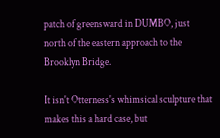patch of greensward in DUMBO, just north of the eastern approach to the Brooklyn Bridge.

It isn't Otterness's whimsical sculpture that makes this a hard case, but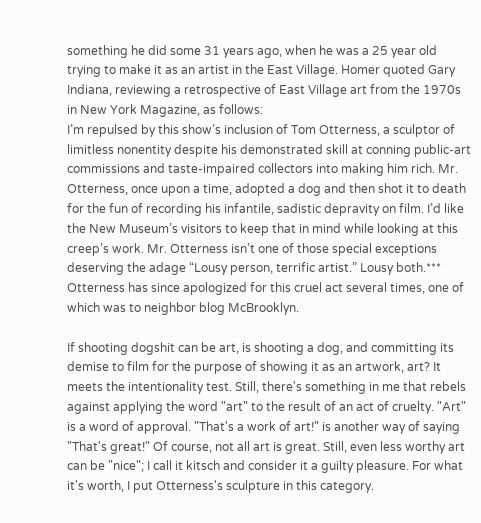something he did some 31 years ago, when he was a 25 year old trying to make it as an artist in the East Village. Homer quoted Gary Indiana, reviewing a retrospective of East Village art from the 1970s in New York Magazine, as follows:
I’m repulsed by this show’s inclusion of Tom Otterness, a sculptor of limitless nonentity despite his demonstrated skill at conning public-art commissions and taste-impaired collectors into making him rich. Mr. Otterness, once upon a time, adopted a dog and then shot it to death for the fun of recording his infantile, sadistic depravity on film. I’d like the New Museum’s visitors to keep that in mind while looking at this creep’s work. Mr. Otterness isn’t one of those special exceptions deserving the adage “Lousy person, terrific artist.” Lousy both.***
Otterness has since apologized for this cruel act several times, one of which was to neighbor blog McBrooklyn.

If shooting dogshit can be art, is shooting a dog, and committing its demise to film for the purpose of showing it as an artwork, art? It meets the intentionality test. Still, there's something in me that rebels against applying the word "art" to the result of an act of cruelty. "Art" is a word of approval. "That's a work of art!" is another way of saying "That's great!" Of course, not all art is great. Still, even less worthy art can be "nice"; I call it kitsch and consider it a guilty pleasure. For what it's worth, I put Otterness's sculpture in this category.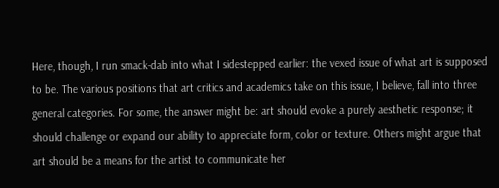Here, though, I run smack-dab into what I sidestepped earlier: the vexed issue of what art is supposed to be. The various positions that art critics and academics take on this issue, I believe, fall into three general categories. For some, the answer might be: art should evoke a purely aesthetic response; it should challenge or expand our ability to appreciate form, color or texture. Others might argue that art should be a means for the artist to communicate her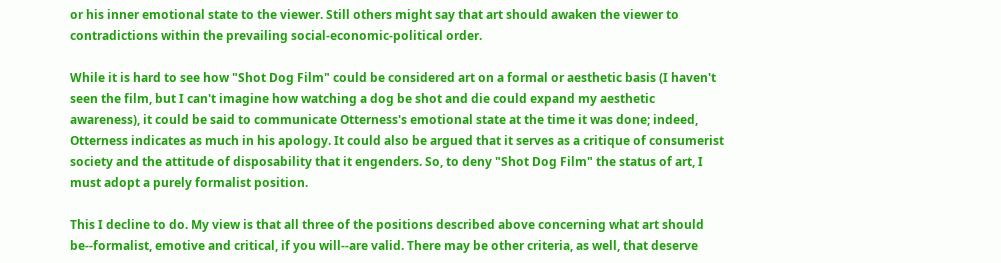or his inner emotional state to the viewer. Still others might say that art should awaken the viewer to contradictions within the prevailing social-economic-political order.

While it is hard to see how "Shot Dog Film" could be considered art on a formal or aesthetic basis (I haven't seen the film, but I can't imagine how watching a dog be shot and die could expand my aesthetic awareness), it could be said to communicate Otterness's emotional state at the time it was done; indeed, Otterness indicates as much in his apology. It could also be argued that it serves as a critique of consumerist society and the attitude of disposability that it engenders. So, to deny "Shot Dog Film" the status of art, I must adopt a purely formalist position.

This I decline to do. My view is that all three of the positions described above concerning what art should be--formalist, emotive and critical, if you will--are valid. There may be other criteria, as well, that deserve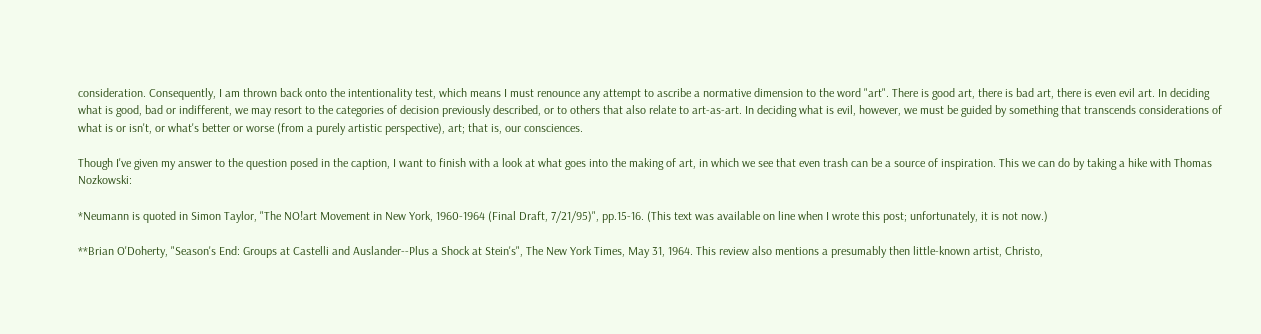consideration. Consequently, I am thrown back onto the intentionality test, which means I must renounce any attempt to ascribe a normative dimension to the word "art". There is good art, there is bad art, there is even evil art. In deciding what is good, bad or indifferent, we may resort to the categories of decision previously described, or to others that also relate to art-as-art. In deciding what is evil, however, we must be guided by something that transcends considerations of what is or isn't, or what's better or worse (from a purely artistic perspective), art; that is, our consciences.

Though I've given my answer to the question posed in the caption, I want to finish with a look at what goes into the making of art, in which we see that even trash can be a source of inspiration. This we can do by taking a hike with Thomas Nozkowski:

*Neumann is quoted in Simon Taylor, "The NO!art Movement in New York, 1960-1964 (Final Draft, 7/21/95)", pp.15-16. (This text was available on line when I wrote this post; unfortunately, it is not now.)

**Brian O'Doherty, "Season's End: Groups at Castelli and Auslander--Plus a Shock at Stein's", The New York Times, May 31, 1964. This review also mentions a presumably then little-known artist, Christo,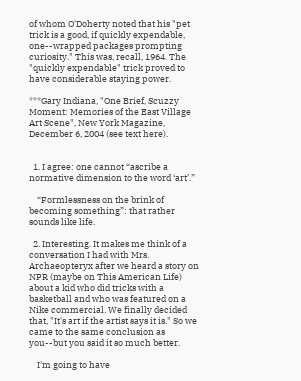of whom O'Doherty noted that his "pet trick is a good, if quickly expendable, one--wrapped packages prompting curiosity." This was, recall, 1964. The "quickly expendable" trick proved to have considerable staying power.

***Gary Indiana, "One Brief, Scuzzy Moment: Memories of the East Village Art Scene", New York Magazine, December 6, 2004 (see text here).


  1. I agree: one cannot “ascribe a normative dimension to the word ‘art’.”

    “Formlessness on the brink of becoming something”: that rather sounds like life.

  2. Interesting. It makes me think of a conversation I had with Mrs. Archaeopteryx after we heard a story on NPR (maybe on This American Life) about a kid who did tricks with a basketball and who was featured on a Nike commercial. We finally decided that, "It's art if the artist says it is." So we came to the same conclusion as you--but you said it so much better.

    I'm going to have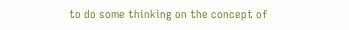to do some thinking on the concept of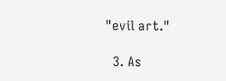"evil art."

  3. As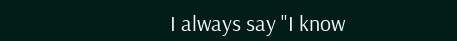I always say "I know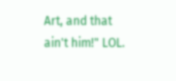Art, and that ain't him!" LOL.